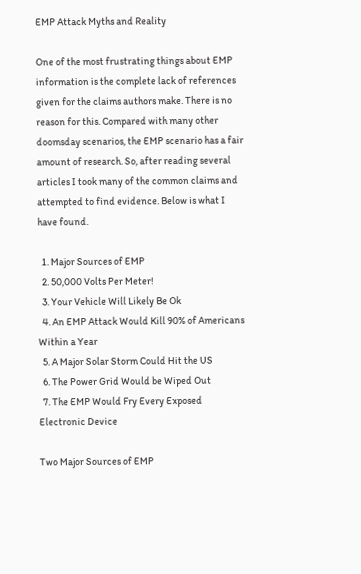EMP Attack Myths and Reality

One of the most frustrating things about EMP information is the complete lack of references given for the claims authors make. There is no reason for this. Compared with many other doomsday scenarios, the EMP scenario has a fair amount of research. So, after reading several articles I took many of the common claims and attempted to find evidence. Below is what I have found.

  1. Major Sources of EMP
  2. 50,000 Volts Per Meter!
  3. Your Vehicle Will Likely Be Ok
  4. An EMP Attack Would Kill 90% of Americans Within a Year
  5. A Major Solar Storm Could Hit the US
  6. The Power Grid Would be Wiped Out
  7. The EMP Would Fry Every Exposed Electronic Device

Two Major Sources of EMP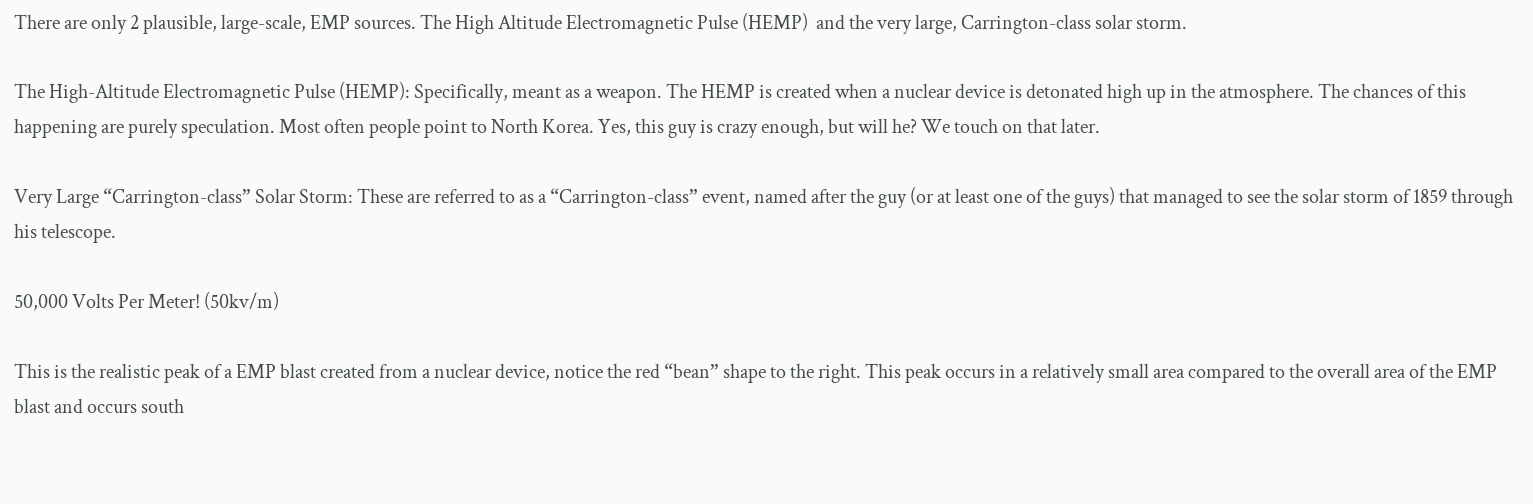There are only 2 plausible, large-scale, EMP sources. The High Altitude Electromagnetic Pulse (HEMP)  and the very large, Carrington-class solar storm.

The High-Altitude Electromagnetic Pulse (HEMP): Specifically, meant as a weapon. The HEMP is created when a nuclear device is detonated high up in the atmosphere. The chances of this happening are purely speculation. Most often people point to North Korea. Yes, this guy is crazy enough, but will he? We touch on that later.

Very Large “Carrington-class” Solar Storm: These are referred to as a “Carrington-class” event, named after the guy (or at least one of the guys) that managed to see the solar storm of 1859 through his telescope.

50,000 Volts Per Meter! (50kv/m)

This is the realistic peak of a EMP blast created from a nuclear device, notice the red “bean” shape to the right. This peak occurs in a relatively small area compared to the overall area of the EMP blast and occurs south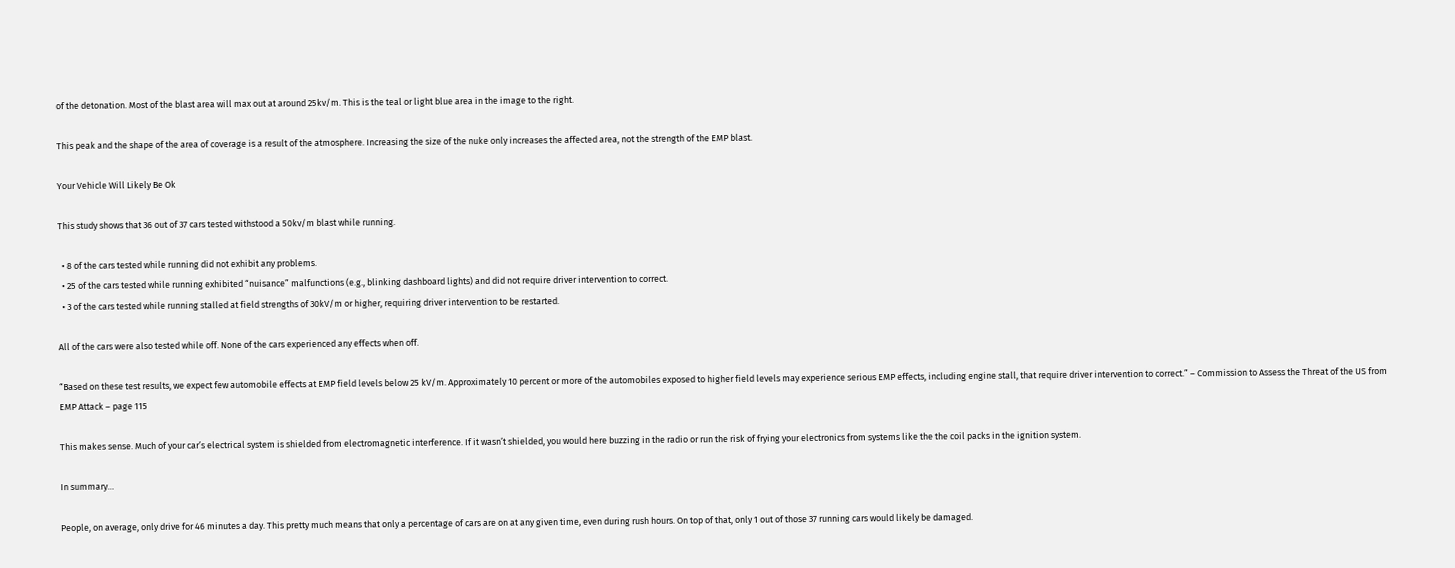of the detonation. Most of the blast area will max out at around 25kv/m. This is the teal or light blue area in the image to the right.

This peak and the shape of the area of coverage is a result of the atmosphere. Increasing the size of the nuke only increases the affected area, not the strength of the EMP blast.

Your Vehicle Will Likely Be Ok

This study shows that 36 out of 37 cars tested withstood a 50kv/m blast while running.

  • 8 of the cars tested while running did not exhibit any problems.
  • 25 of the cars tested while running exhibited “nuisance” malfunctions (e.g., blinking dashboard lights) and did not require driver intervention to correct.
  • 3 of the cars tested while running stalled at field strengths of 30kV/m or higher, requiring driver intervention to be restarted.

All of the cars were also tested while off. None of the cars experienced any effects when off.

“Based on these test results, we expect few automobile effects at EMP field levels below 25 kV/m. Approximately 10 percent or more of the automobiles exposed to higher field levels may experience serious EMP effects, including engine stall, that require driver intervention to correct.” – Commission to Assess the Threat of the US from EMP Attack – page 115

This makes sense. Much of your car’s electrical system is shielded from electromagnetic interference. If it wasn’t shielded, you would here buzzing in the radio or run the risk of frying your electronics from systems like the the coil packs in the ignition system.

In summary…

People, on average, only drive for 46 minutes a day. This pretty much means that only a percentage of cars are on at any given time, even during rush hours. On top of that, only 1 out of those 37 running cars would likely be damaged.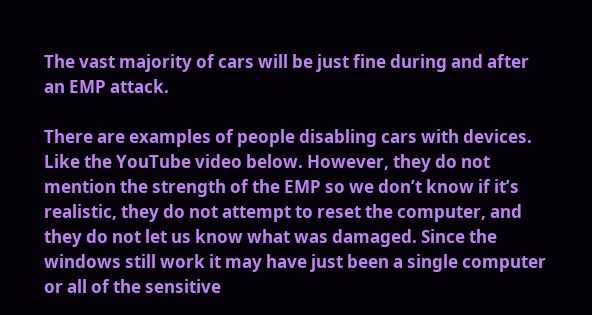The vast majority of cars will be just fine during and after an EMP attack.

There are examples of people disabling cars with devices. Like the YouTube video below. However, they do not mention the strength of the EMP so we don’t know if it’s realistic, they do not attempt to reset the computer, and they do not let us know what was damaged. Since the windows still work it may have just been a single computer or all of the sensitive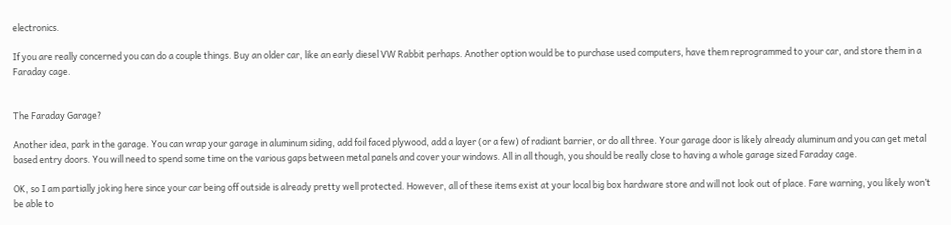electronics.

If you are really concerned you can do a couple things. Buy an older car, like an early diesel VW Rabbit perhaps. Another option would be to purchase used computers, have them reprogrammed to your car, and store them in a Faraday cage.


The Faraday Garage?

Another idea, park in the garage. You can wrap your garage in aluminum siding, add foil faced plywood, add a layer (or a few) of radiant barrier, or do all three. Your garage door is likely already aluminum and you can get metal based entry doors. You will need to spend some time on the various gaps between metal panels and cover your windows. All in all though, you should be really close to having a whole garage sized Faraday cage.

OK, so I am partially joking here since your car being off outside is already pretty well protected. However, all of these items exist at your local big box hardware store and will not look out of place. Fare warning, you likely won’t be able to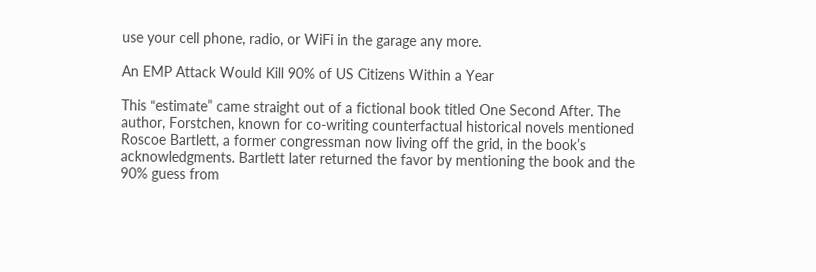use your cell phone, radio, or WiFi in the garage any more.

An EMP Attack Would Kill 90% of US Citizens Within a Year

This “estimate” came straight out of a fictional book titled One Second After. The author, Forstchen, known for co-writing counterfactual historical novels mentioned Roscoe Bartlett, a former congressman now living off the grid, in the book’s acknowledgments. Bartlett later returned the favor by mentioning the book and the 90% guess from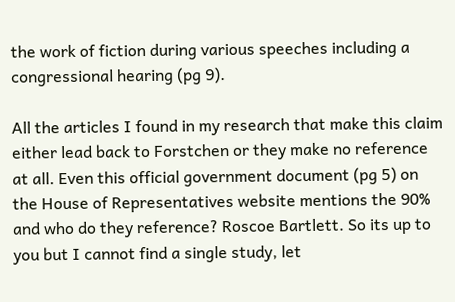the work of fiction during various speeches including a congressional hearing (pg 9).

All the articles I found in my research that make this claim either lead back to Forstchen or they make no reference at all. Even this official government document (pg 5) on the House of Representatives website mentions the 90% and who do they reference? Roscoe Bartlett. So its up to you but I cannot find a single study, let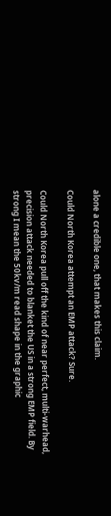alone a credible one, that makes this claim.

Could North Korea attempt an EMP attack? Sure.

Could North Korea pull off the kind of near perfect, multi-warhead, precision attack needed to blanket the US in a strong EMP field. By strong I mean the 50kv/m read shape in the graphic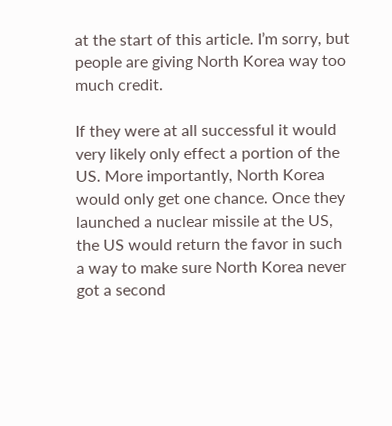at the start of this article. I’m sorry, but people are giving North Korea way too much credit.

If they were at all successful it would very likely only effect a portion of the US. More importantly, North Korea would only get one chance. Once they launched a nuclear missile at the US, the US would return the favor in such a way to make sure North Korea never got a second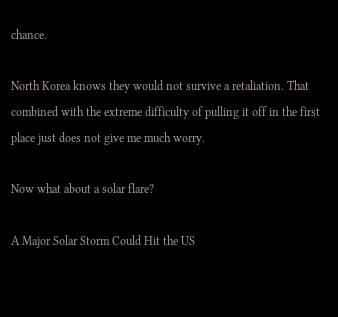chance.

North Korea knows they would not survive a retaliation. That combined with the extreme difficulty of pulling it off in the first place just does not give me much worry.

Now what about a solar flare?

A Major Solar Storm Could Hit the US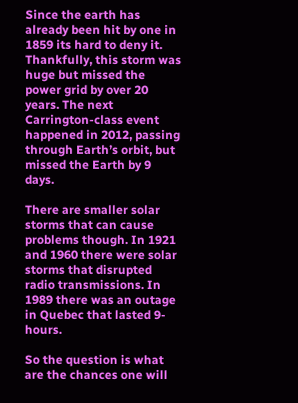Since the earth has already been hit by one in 1859 its hard to deny it. Thankfully, this storm was huge but missed the power grid by over 20 years. The next Carrington-class event happened in 2012, passing through Earth’s orbit, but missed the Earth by 9 days.

There are smaller solar storms that can cause problems though. In 1921 and 1960 there were solar storms that disrupted radio transmissions. In 1989 there was an outage in Quebec that lasted 9-hours.

So the question is what are the chances one will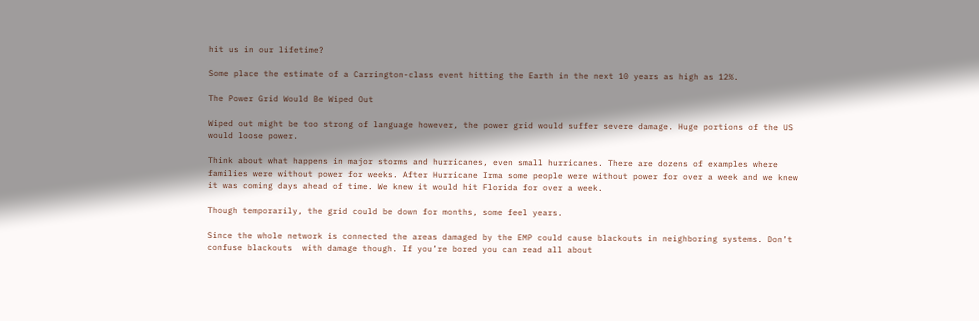hit us in our lifetime?

Some place the estimate of a Carrington-class event hitting the Earth in the next 10 years as high as 12%.

The Power Grid Would Be Wiped Out

Wiped out might be too strong of language however, the power grid would suffer severe damage. Huge portions of the US would loose power.

Think about what happens in major storms and hurricanes, even small hurricanes. There are dozens of examples where families were without power for weeks. After Hurricane Irma some people were without power for over a week and we knew it was coming days ahead of time. We knew it would hit Florida for over a week.

Though temporarily, the grid could be down for months, some feel years.

Since the whole network is connected the areas damaged by the EMP could cause blackouts in neighboring systems. Don’t confuse blackouts  with damage though. If you’re bored you can read all about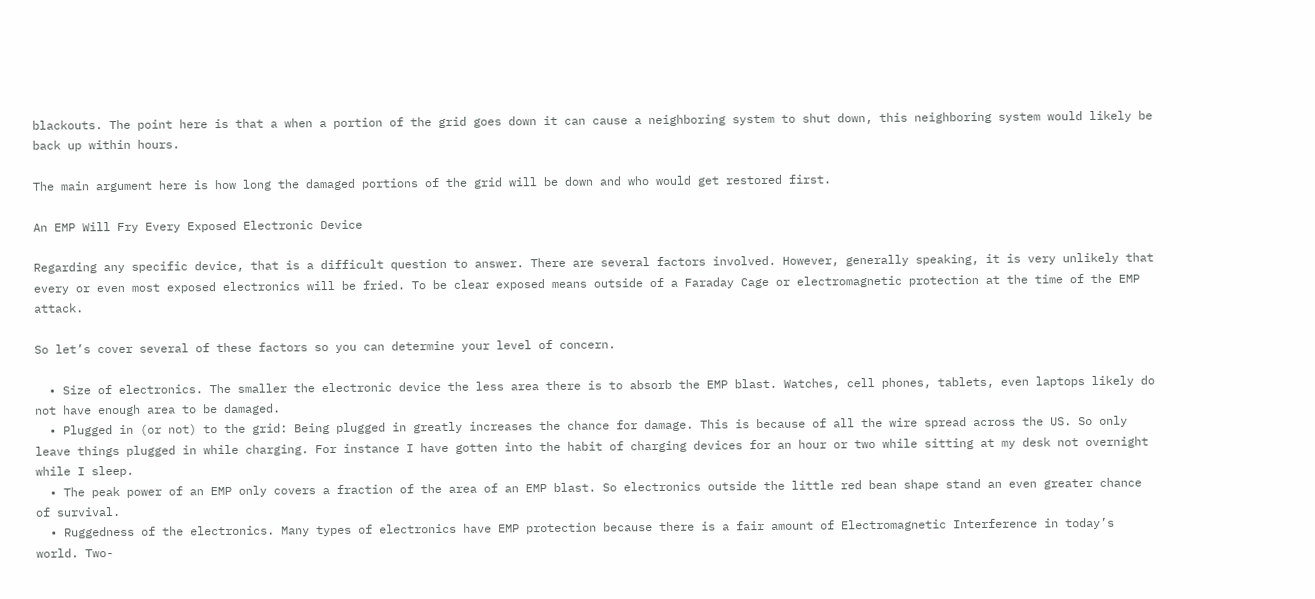blackouts. The point here is that a when a portion of the grid goes down it can cause a neighboring system to shut down, this neighboring system would likely be back up within hours.

The main argument here is how long the damaged portions of the grid will be down and who would get restored first.

An EMP Will Fry Every Exposed Electronic Device

Regarding any specific device, that is a difficult question to answer. There are several factors involved. However, generally speaking, it is very unlikely that every or even most exposed electronics will be fried. To be clear exposed means outside of a Faraday Cage or electromagnetic protection at the time of the EMP attack.

So let’s cover several of these factors so you can determine your level of concern.

  • Size of electronics. The smaller the electronic device the less area there is to absorb the EMP blast. Watches, cell phones, tablets, even laptops likely do not have enough area to be damaged.
  • Plugged in (or not) to the grid: Being plugged in greatly increases the chance for damage. This is because of all the wire spread across the US. So only leave things plugged in while charging. For instance I have gotten into the habit of charging devices for an hour or two while sitting at my desk not overnight while I sleep.
  • The peak power of an EMP only covers a fraction of the area of an EMP blast. So electronics outside the little red bean shape stand an even greater chance of survival.
  • Ruggedness of the electronics. Many types of electronics have EMP protection because there is a fair amount of Electromagnetic Interference in today’s world. Two-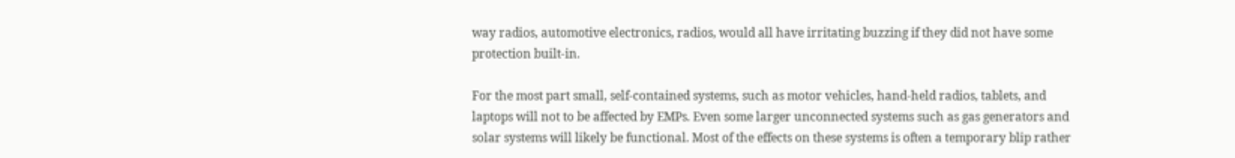way radios, automotive electronics, radios, would all have irritating buzzing if they did not have some protection built-in.

For the most part small, self-contained systems, such as motor vehicles, hand-held radios, tablets, and laptops will not to be affected by EMPs. Even some larger unconnected systems such as gas generators and solar systems will likely be functional. Most of the effects on these systems is often a temporary blip rather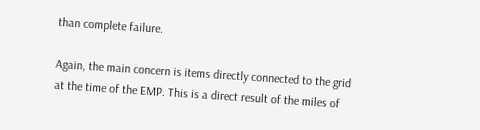than complete failure.

Again, the main concern is items directly connected to the grid at the time of the EMP. This is a direct result of the miles of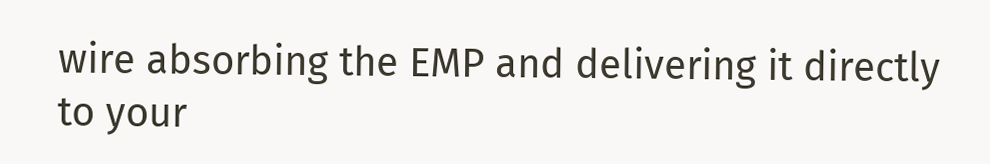wire absorbing the EMP and delivering it directly to your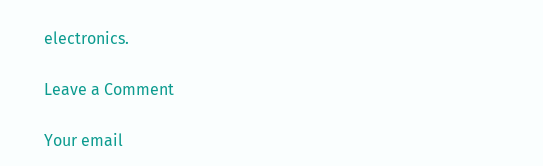electronics.

Leave a Comment

Your email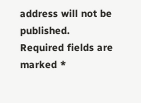address will not be published. Required fields are marked *